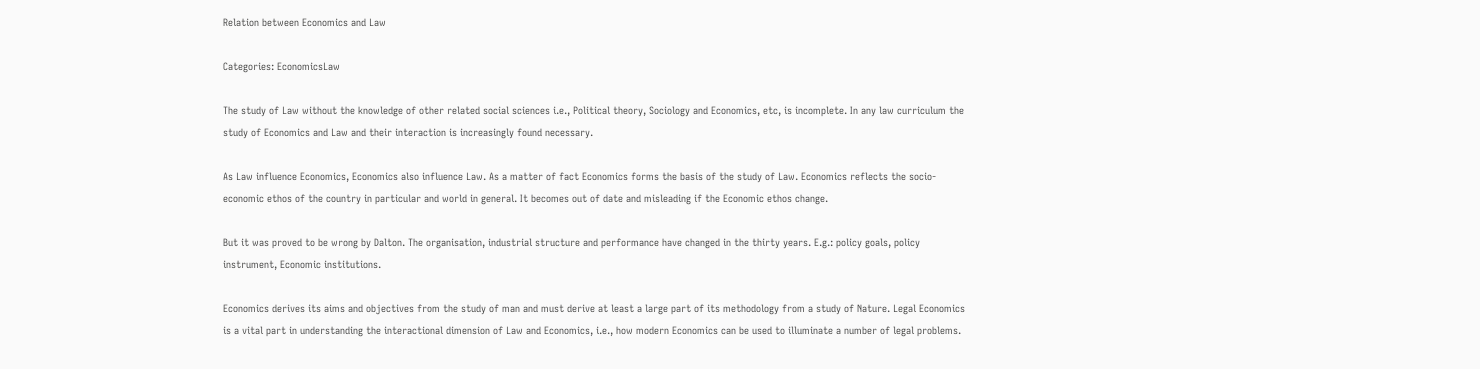Relation between Economics and Law

Categories: EconomicsLaw

The study of Law without the knowledge of other related social sciences i.e., Political theory, Sociology and Economics, etc, is incomplete. In any law curriculum the study of Economics and Law and their interaction is increasingly found necessary.

As Law influence Economics, Economics also influence Law. As a matter of fact Economics forms the basis of the study of Law. Economics reflects the socio-economic ethos of the country in particular and world in general. It becomes out of date and misleading if the Economic ethos change.

But it was proved to be wrong by Dalton. The organisation, industrial structure and performance have changed in the thirty years. E.g.: policy goals, policy instrument, Economic institutions.

Economics derives its aims and objectives from the study of man and must derive at least a large part of its methodology from a study of Nature. Legal Economics is a vital part in understanding the interactional dimension of Law and Economics, i.e., how modern Economics can be used to illuminate a number of legal problems.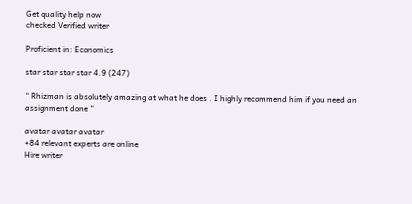Get quality help now
checked Verified writer

Proficient in: Economics

star star star star 4.9 (247)

“ Rhizman is absolutely amazing at what he does . I highly recommend him if you need an assignment done ”

avatar avatar avatar
+84 relevant experts are online
Hire writer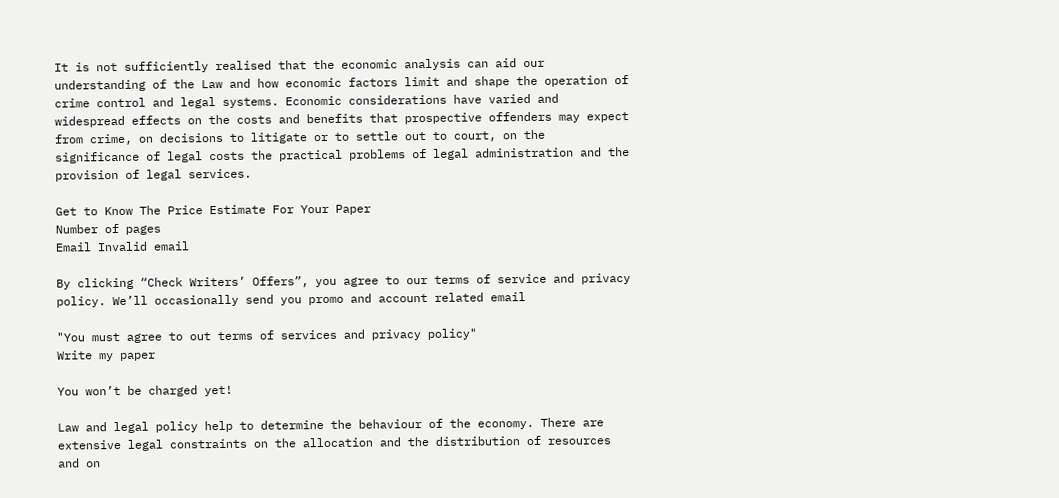It is not sufficiently realised that the economic analysis can aid our understanding of the Law and how economic factors limit and shape the operation of crime control and legal systems. Economic considerations have varied and widespread effects on the costs and benefits that prospective offenders may expect from crime, on decisions to litigate or to settle out to court, on the significance of legal costs the practical problems of legal administration and the provision of legal services.

Get to Know The Price Estimate For Your Paper
Number of pages
Email Invalid email

By clicking “Check Writers’ Offers”, you agree to our terms of service and privacy policy. We’ll occasionally send you promo and account related email

"You must agree to out terms of services and privacy policy"
Write my paper

You won’t be charged yet!

Law and legal policy help to determine the behaviour of the economy. There are extensive legal constraints on the allocation and the distribution of resources and on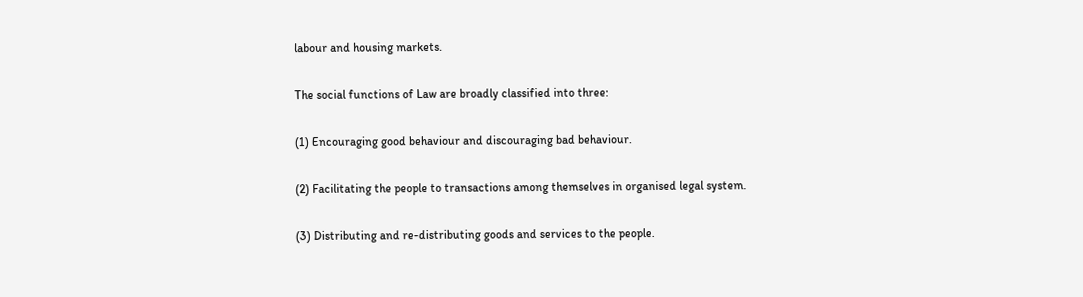labour and housing markets.

The social functions of Law are broadly classified into three:

(1) Encouraging good behaviour and discouraging bad behaviour.

(2) Facilitating the people to transactions among themselves in organised legal system.

(3) Distributing and re-distributing goods and services to the people.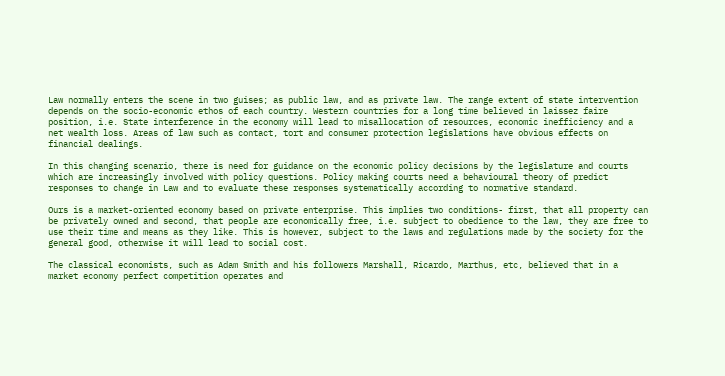Law normally enters the scene in two guises; as public law, and as private law. The range extent of state intervention depends on the socio-economic ethos of each country. Western countries for a long time believed in laissez faire position, i.e. State interference in the economy will lead to misallocation of resources, economic inefficiency and a net wealth loss. Areas of law such as contact, tort and consumer protection legislations have obvious effects on financial dealings.

In this changing scenario, there is need for guidance on the economic policy decisions by the legislature and courts which are increasingly involved with policy questions. Policy making courts need a behavioural theory of predict responses to change in Law and to evaluate these responses systematically according to normative standard.

Ours is a market-oriented economy based on private enterprise. This implies two conditions- first, that all property can be privately owned and second, that people are economically free, i.e. subject to obedience to the law, they are free to use their time and means as they like. This is however, subject to the laws and regulations made by the society for the general good, otherwise it will lead to social cost.

The classical economists, such as Adam Smith and his followers Marshall, Ricardo, Marthus, etc, believed that in a market economy perfect competition operates and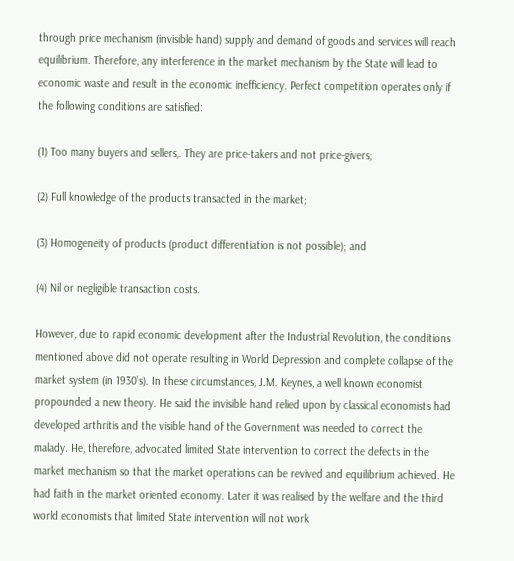through price mechanism (invisible hand) supply and demand of goods and services will reach equilibrium. Therefore, any interference in the market mechanism by the State will lead to economic waste and result in the economic inefficiency. Perfect competition operates only if the following conditions are satisfied:

(1) Too many buyers and sellers,. They are price-takers and not price-givers;

(2) Full knowledge of the products transacted in the market;

(3) Homogeneity of products (product differentiation is not possible); and

(4) Nil or negligible transaction costs.

However, due to rapid economic development after the Industrial Revolution, the conditions mentioned above did not operate resulting in World Depression and complete collapse of the market system (in 1930's). In these circumstances, J.M. Keynes, a well known economist propounded a new theory. He said the invisible hand relied upon by classical economists had developed arthritis and the visible hand of the Government was needed to correct the malady. He, therefore, advocated limited State intervention to correct the defects in the market mechanism so that the market operations can be revived and equilibrium achieved. He had faith in the market oriented economy. Later it was realised by the welfare and the third world economists that limited State intervention will not work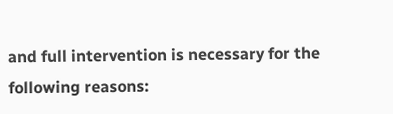and full intervention is necessary for the following reasons: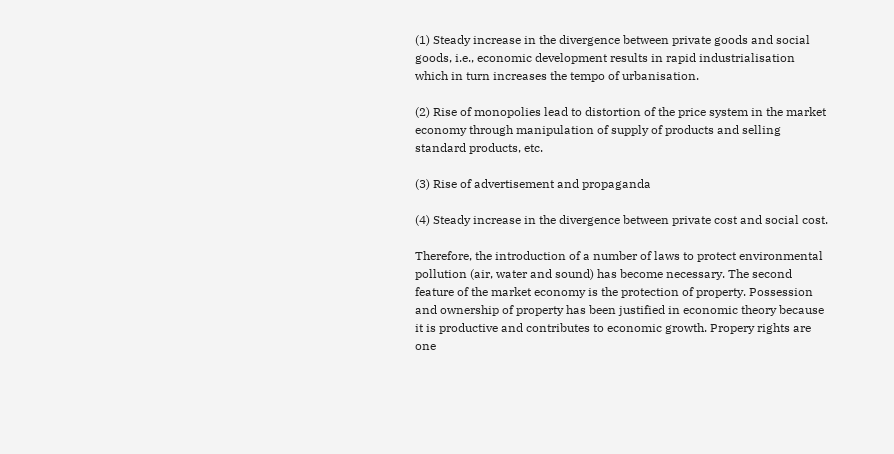(1) Steady increase in the divergence between private goods and social goods, i.e., economic development results in rapid industrialisation which in turn increases the tempo of urbanisation.

(2) Rise of monopolies lead to distortion of the price system in the market economy through manipulation of supply of products and selling standard products, etc.

(3) Rise of advertisement and propaganda

(4) Steady increase in the divergence between private cost and social cost.

Therefore, the introduction of a number of laws to protect environmental pollution (air, water and sound) has become necessary. The second feature of the market economy is the protection of property. Possession and ownership of property has been justified in economic theory because it is productive and contributes to economic growth. Propery rights are one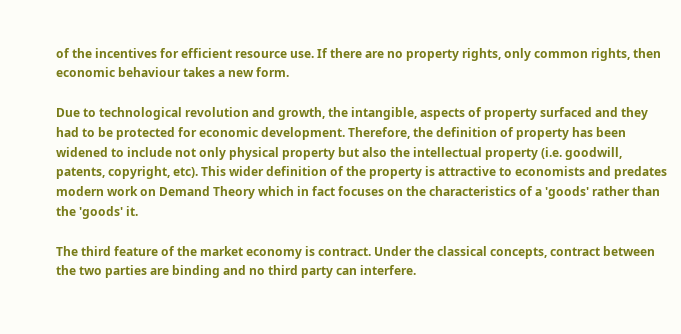of the incentives for efficient resource use. If there are no property rights, only common rights, then economic behaviour takes a new form.

Due to technological revolution and growth, the intangible, aspects of property surfaced and they had to be protected for economic development. Therefore, the definition of property has been widened to include not only physical property but also the intellectual property (i.e. goodwill, patents, copyright, etc). This wider definition of the property is attractive to economists and predates modern work on Demand Theory which in fact focuses on the characteristics of a 'goods' rather than the 'goods' it.

The third feature of the market economy is contract. Under the classical concepts, contract between the two parties are binding and no third party can interfere.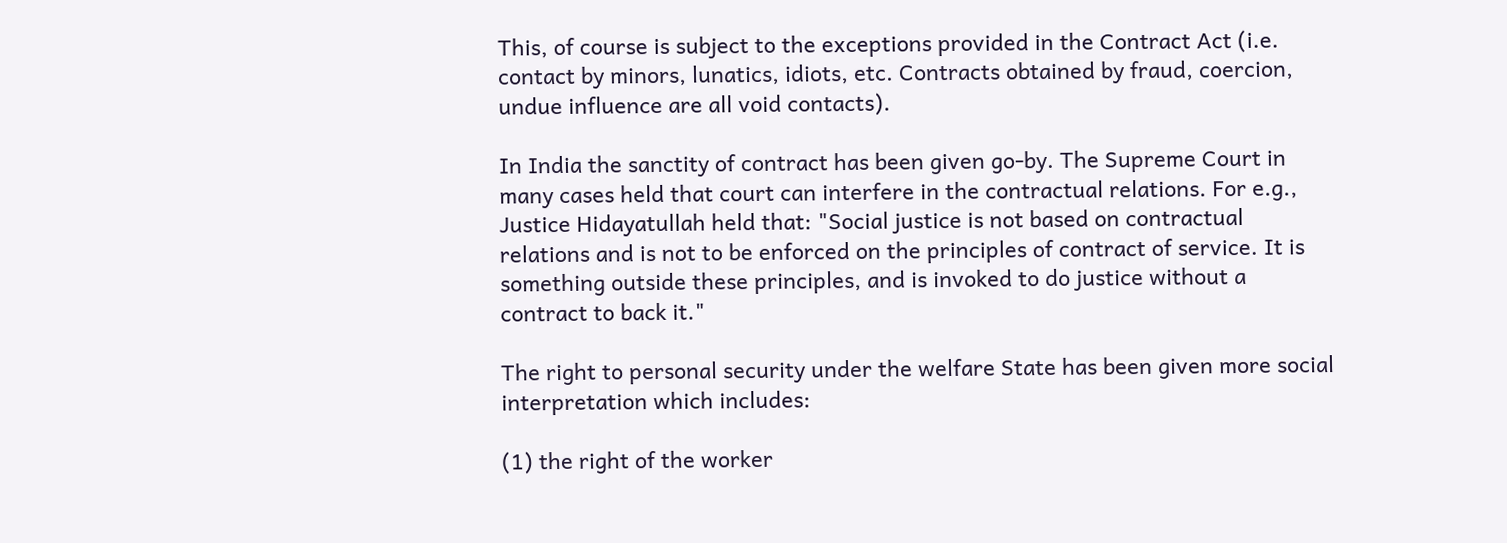This, of course is subject to the exceptions provided in the Contract Act (i.e. contact by minors, lunatics, idiots, etc. Contracts obtained by fraud, coercion, undue influence are all void contacts).

In India the sanctity of contract has been given go-by. The Supreme Court in many cases held that court can interfere in the contractual relations. For e.g., Justice Hidayatullah held that: "Social justice is not based on contractual relations and is not to be enforced on the principles of contract of service. It is something outside these principles, and is invoked to do justice without a contract to back it."

The right to personal security under the welfare State has been given more social interpretation which includes:

(1) the right of the worker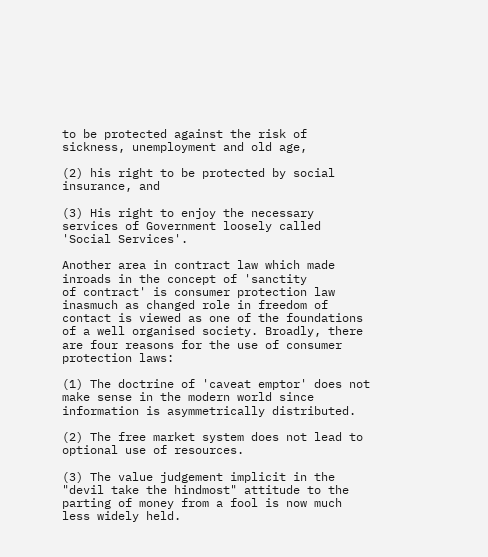to be protected against the risk of sickness, unemployment and old age,

(2) his right to be protected by social insurance, and

(3) His right to enjoy the necessary services of Government loosely called 'Social Services'.

Another area in contract law which made inroads in the concept of 'sanctity
of contract' is consumer protection law inasmuch as changed role in freedom of contact is viewed as one of the foundations of a well organised society. Broadly, there are four reasons for the use of consumer protection laws:

(1) The doctrine of 'caveat emptor' does not make sense in the modern world since information is asymmetrically distributed.

(2) The free market system does not lead to optional use of resources.

(3) The value judgement implicit in the "devil take the hindmost" attitude to the parting of money from a fool is now much less widely held.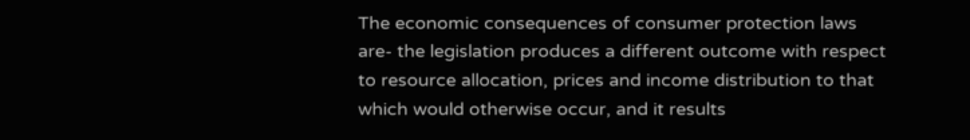The economic consequences of consumer protection laws are- the legislation produces a different outcome with respect to resource allocation, prices and income distribution to that which would otherwise occur, and it results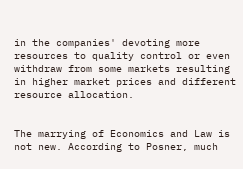in the companies' devoting more resources to quality control or even withdraw from some markets resulting in higher market prices and different resource allocation.


The marrying of Economics and Law is not new. According to Posner, much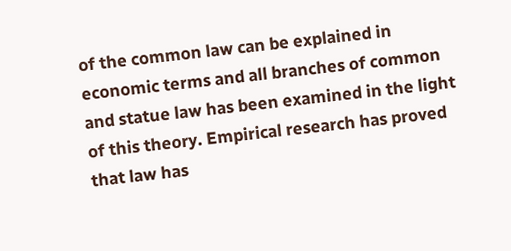of the common law can be explained in economic terms and all branches of common and statue law has been examined in the light of this theory. Empirical research has proved that law has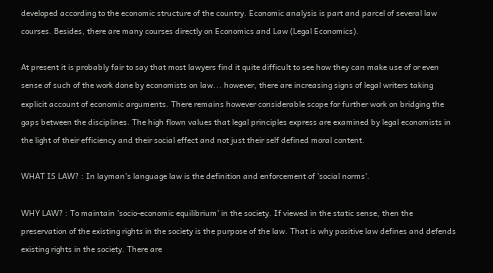developed according to the economic structure of the country. Economic analysis is part and parcel of several law courses. Besides, there are many courses directly on Economics and Law (Legal Economics).

At present it is probably fair to say that most lawyers find it quite difficult to see how they can make use of or even sense of such of the work done by economists on law... however, there are increasing signs of legal writers taking explicit account of economic arguments. There remains however considerable scope for further work on bridging the gaps between the disciplines. The high flown values that legal principles express are examined by legal economists in the light of their efficiency and their social effect and not just their self defined moral content.

WHAT IS LAW? : In layman's language law is the definition and enforcement of 'social norms'.

WHY LAW? : To maintain 'socio-economic equilibrium' in the society. If viewed in the static sense, then the preservation of the existing rights in the society is the purpose of the law. That is why positive law defines and defends existing rights in the society. There are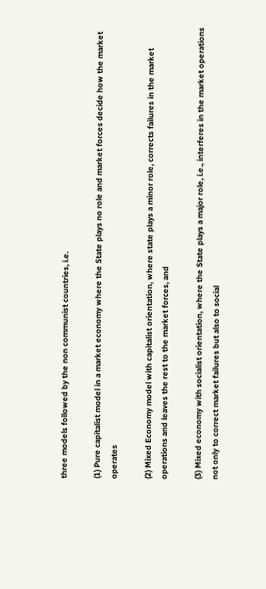three models followed by the non communist countries, i.e.

(1) Pure capitalist model in a market economy where the State plays no role and market forces decide how the market operates

(2) Mixed Economy model with capitalist orientation, where state plays a minor role, corrects failures in the market operations and leaves the rest to the market forces, and

(3) Mixed economy with socialist orientation, where the State plays a major role, i.e., interferes in the market operations not only to correct market failures but also to social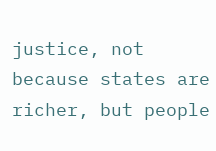justice, not because states are richer, but people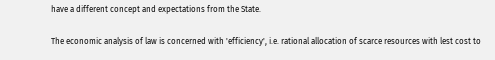have a different concept and expectations from the State.

The economic analysis of law is concerned with 'efficiency', i.e. rational allocation of scarce resources with lest cost to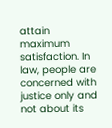attain maximum satisfaction. In law, people are concerned with justice only and not about its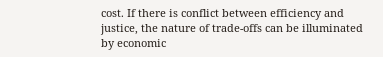cost. If there is conflict between efficiency and justice, the nature of trade-offs can be illuminated by economic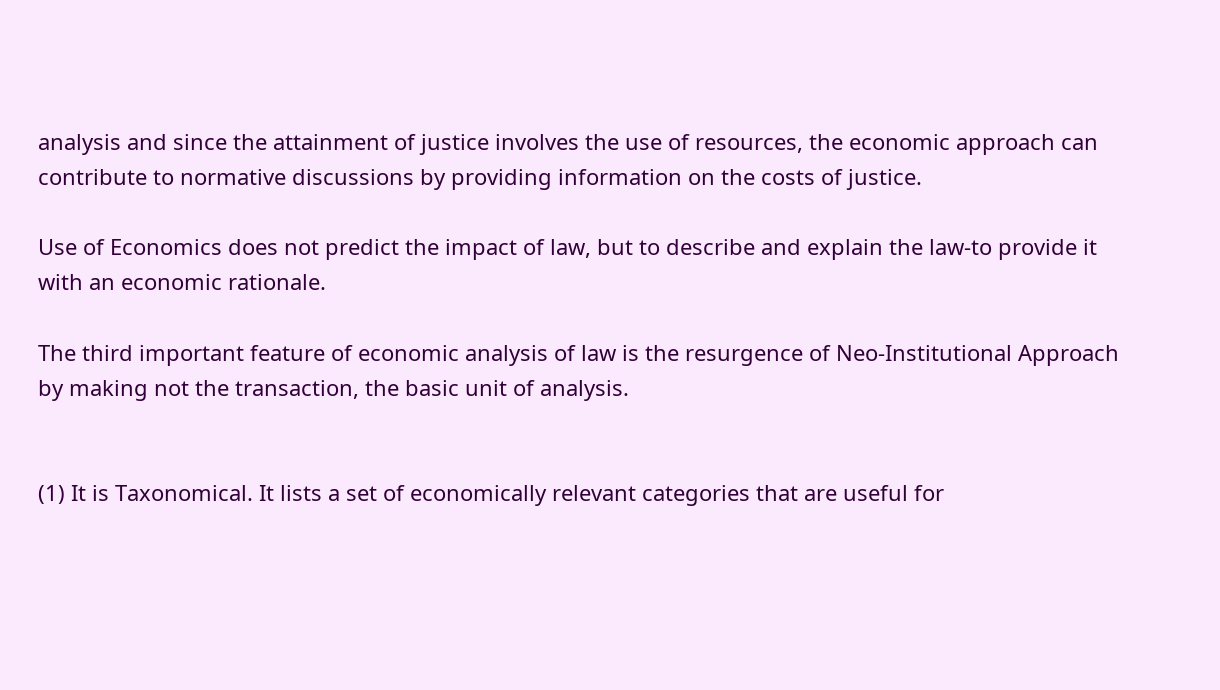analysis and since the attainment of justice involves the use of resources, the economic approach can contribute to normative discussions by providing information on the costs of justice.

Use of Economics does not predict the impact of law, but to describe and explain the law-to provide it with an economic rationale.

The third important feature of economic analysis of law is the resurgence of Neo-Institutional Approach by making not the transaction, the basic unit of analysis.


(1) It is Taxonomical. It lists a set of economically relevant categories that are useful for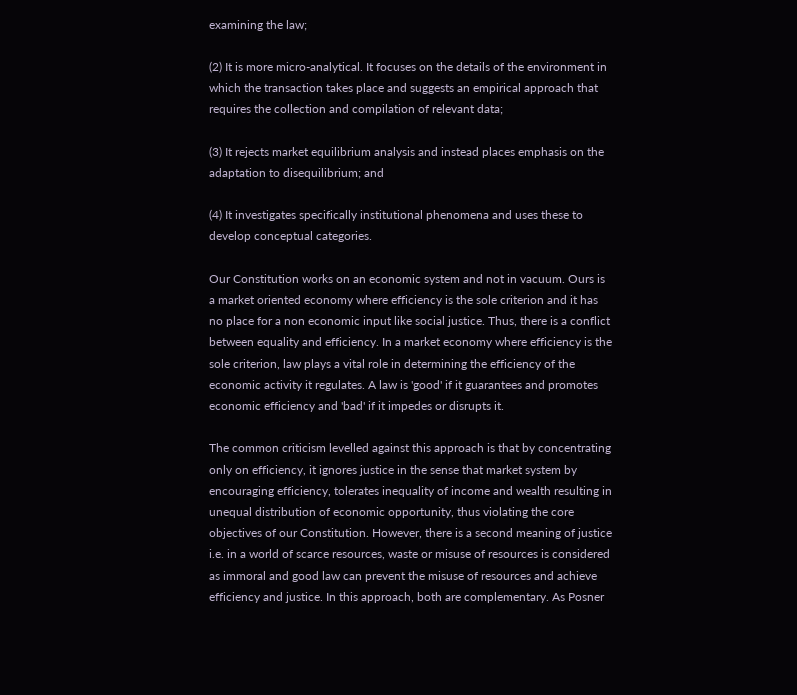examining the law;

(2) It is more micro-analytical. It focuses on the details of the environment in which the transaction takes place and suggests an empirical approach that requires the collection and compilation of relevant data;

(3) It rejects market equilibrium analysis and instead places emphasis on the adaptation to disequilibrium; and

(4) It investigates specifically institutional phenomena and uses these to develop conceptual categories.

Our Constitution works on an economic system and not in vacuum. Ours is a market oriented economy where efficiency is the sole criterion and it has no place for a non economic input like social justice. Thus, there is a conflict between equality and efficiency. In a market economy where efficiency is the sole criterion, law plays a vital role in determining the efficiency of the economic activity it regulates. A law is 'good' if it guarantees and promotes economic efficiency and 'bad' if it impedes or disrupts it.

The common criticism levelled against this approach is that by concentrating only on efficiency, it ignores justice in the sense that market system by encouraging efficiency, tolerates inequality of income and wealth resulting in unequal distribution of economic opportunity, thus violating the core objectives of our Constitution. However, there is a second meaning of justice i.e. in a world of scarce resources, waste or misuse of resources is considered as immoral and good law can prevent the misuse of resources and achieve efficiency and justice. In this approach, both are complementary. As Posner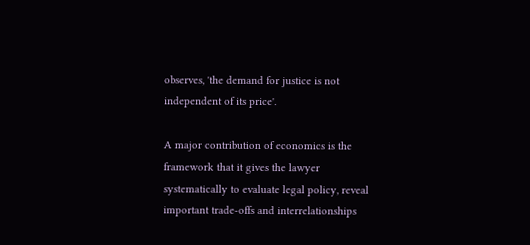observes, 'the demand for justice is not independent of its price'.

A major contribution of economics is the framework that it gives the lawyer systematically to evaluate legal policy, reveal important trade-offs and interrelationships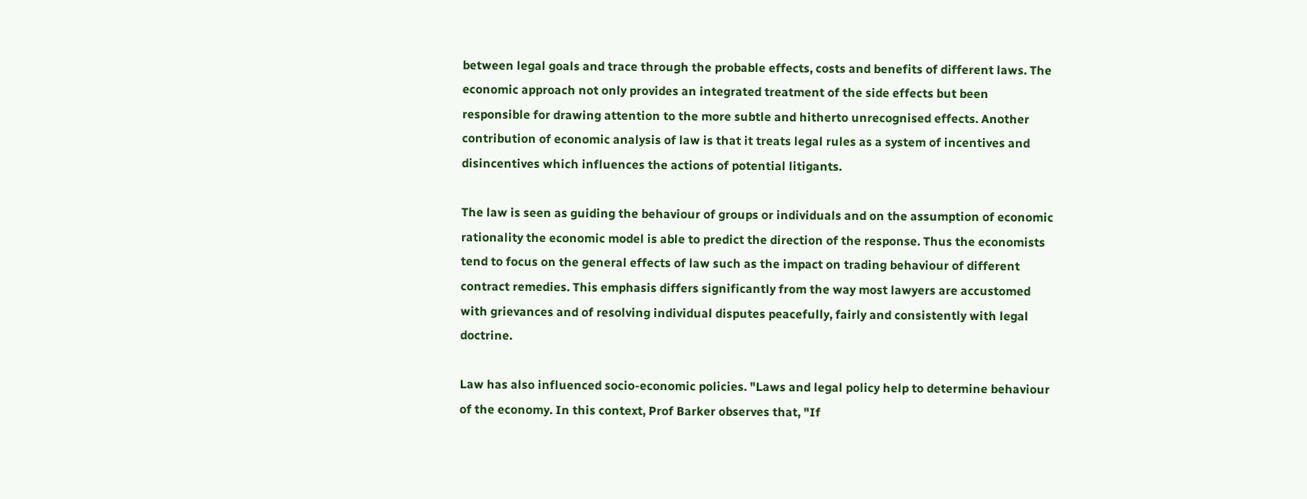between legal goals and trace through the probable effects, costs and benefits of different laws. The economic approach not only provides an integrated treatment of the side effects but been responsible for drawing attention to the more subtle and hitherto unrecognised effects. Another contribution of economic analysis of law is that it treats legal rules as a system of incentives and disincentives which influences the actions of potential litigants.

The law is seen as guiding the behaviour of groups or individuals and on the assumption of economic rationality the economic model is able to predict the direction of the response. Thus the economists tend to focus on the general effects of law such as the impact on trading behaviour of different contract remedies. This emphasis differs significantly from the way most lawyers are accustomed with grievances and of resolving individual disputes peacefully, fairly and consistently with legal doctrine.

Law has also influenced socio-economic policies. "Laws and legal policy help to determine behaviour of the economy. In this context, Prof Barker observes that, "If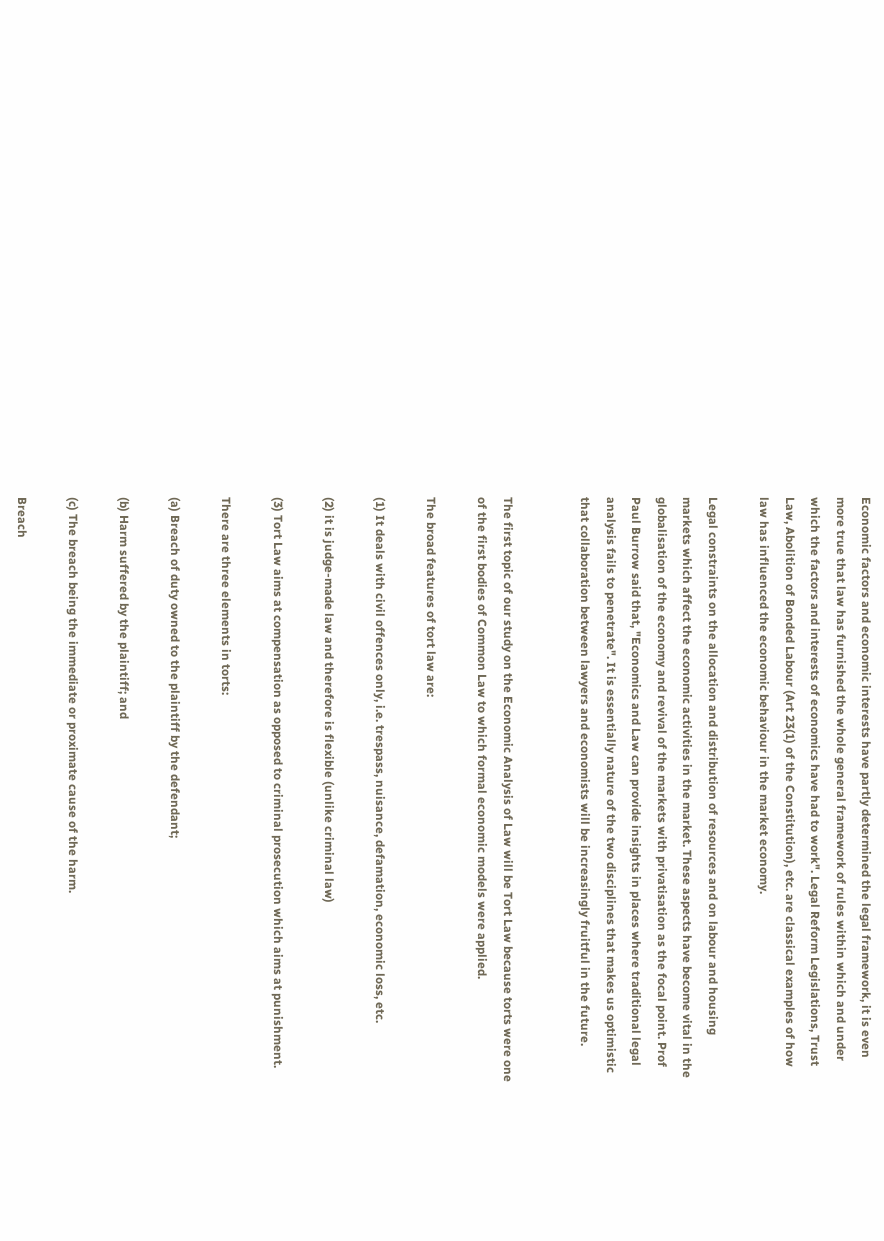Economic factors and economic interests have partly determined the legal framework, it is even more true that law has furnished the whole general framework of rules within which and under which the factors and interests of economics have had to work". Legal Reform Legislations, Trust Law, Abolition of Bonded Labour (Art 23(1) of the Constitution), etc. are classical examples of how law has influenced the economic behaviour in the market economy.

Legal constraints on the allocation and distribution of resources and on labour and housing markets which affect the economic activities in the market. These aspects have become vital in the globalisation of the economy and revival of the markets with privatisation as the focal point. Prof Paul Burrow said that, "Economics and Law can provide insights in places where traditional legal analysis fails to penetrate". It is essentially nature of the two disciplines that makes us optimistic that collaboration between lawyers and economists will be increasingly fruitful in the future.


The first topic of our study on the Economic Analysis of Law will be Tort Law because torts were one of the first bodies of Common Law to which formal economic models were applied.

The broad features of tort law are:

(1) It deals with civil offences only, i.e. trespass, nuisance, defamation, economic loss, etc.

(2) it is judge-made law and therefore is flexible (unlike criminal law)

(3) Tort Law aims at compensation as opposed to criminal prosecution which aims at punishment.

There are three elements in torts:

(a) Breach of duty owned to the plaintiff by the defendant;

(b) Harm suffered by the plaintiff; and

(c) The breach being the immediate or proximate cause of the harm.

Breach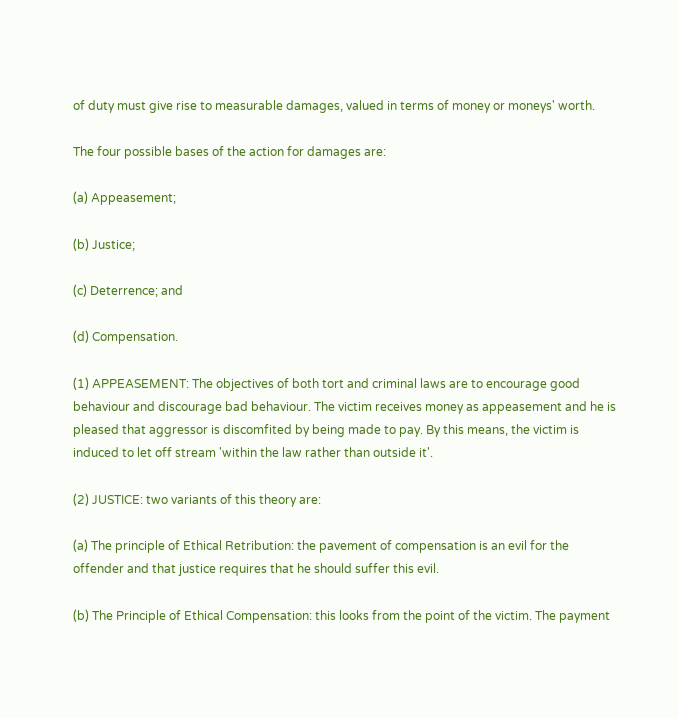of duty must give rise to measurable damages, valued in terms of money or moneys' worth.

The four possible bases of the action for damages are:

(a) Appeasement;

(b) Justice;

(c) Deterrence; and

(d) Compensation.

(1) APPEASEMENT: The objectives of both tort and criminal laws are to encourage good behaviour and discourage bad behaviour. The victim receives money as appeasement and he is pleased that aggressor is discomfited by being made to pay. By this means, the victim is induced to let off stream 'within the law rather than outside it'.

(2) JUSTICE: two variants of this theory are:

(a) The principle of Ethical Retribution: the pavement of compensation is an evil for the offender and that justice requires that he should suffer this evil.

(b) The Principle of Ethical Compensation: this looks from the point of the victim. The payment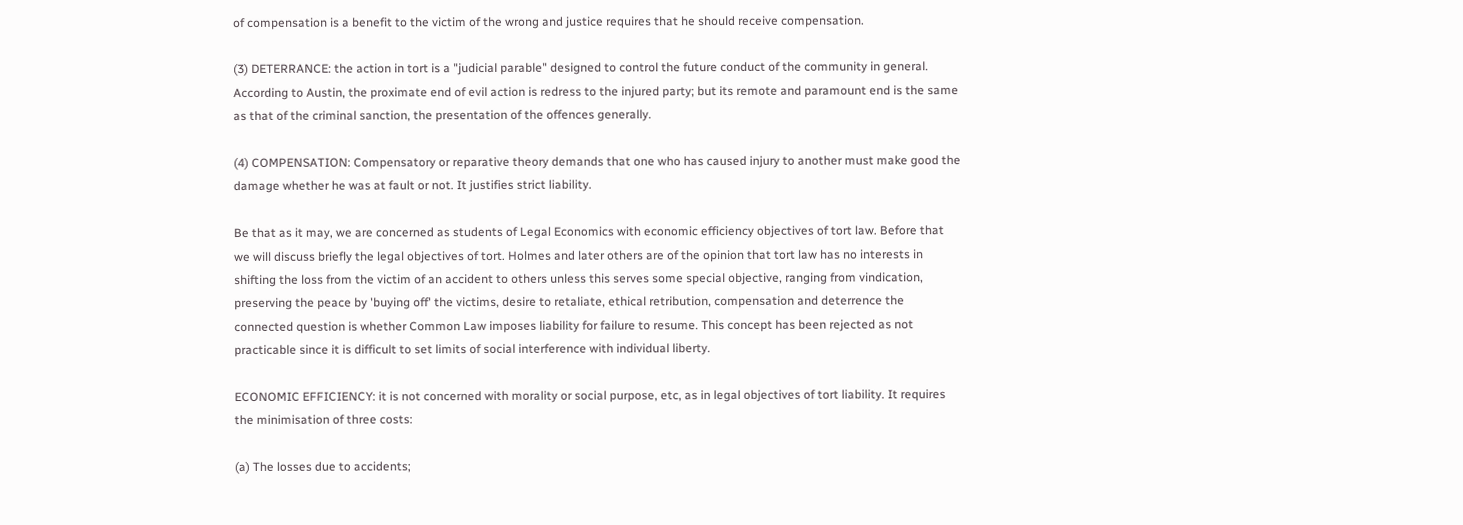of compensation is a benefit to the victim of the wrong and justice requires that he should receive compensation.

(3) DETERRANCE: the action in tort is a "judicial parable" designed to control the future conduct of the community in general. According to Austin, the proximate end of evil action is redress to the injured party; but its remote and paramount end is the same as that of the criminal sanction, the presentation of the offences generally.

(4) COMPENSATION: Compensatory or reparative theory demands that one who has caused injury to another must make good the damage whether he was at fault or not. It justifies strict liability.

Be that as it may, we are concerned as students of Legal Economics with economic efficiency objectives of tort law. Before that we will discuss briefly the legal objectives of tort. Holmes and later others are of the opinion that tort law has no interests in shifting the loss from the victim of an accident to others unless this serves some special objective, ranging from vindication, preserving the peace by 'buying off' the victims, desire to retaliate, ethical retribution, compensation and deterrence the connected question is whether Common Law imposes liability for failure to resume. This concept has been rejected as not practicable since it is difficult to set limits of social interference with individual liberty.

ECONOMIC EFFICIENCY: it is not concerned with morality or social purpose, etc, as in legal objectives of tort liability. It requires the minimisation of three costs:

(a) The losses due to accidents;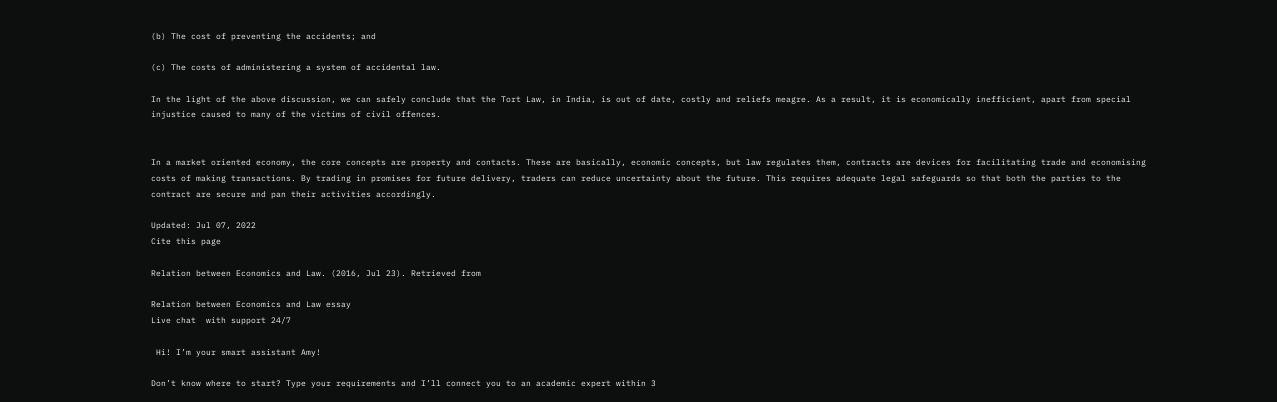(b) The cost of preventing the accidents; and

(c) The costs of administering a system of accidental law.

In the light of the above discussion, we can safely conclude that the Tort Law, in India, is out of date, costly and reliefs meagre. As a result, it is economically inefficient, apart from special injustice caused to many of the victims of civil offences.


In a market oriented economy, the core concepts are property and contacts. These are basically, economic concepts, but law regulates them, contracts are devices for facilitating trade and economising costs of making transactions. By trading in promises for future delivery, traders can reduce uncertainty about the future. This requires adequate legal safeguards so that both the parties to the contract are secure and pan their activities accordingly.

Updated: Jul 07, 2022
Cite this page

Relation between Economics and Law. (2016, Jul 23). Retrieved from

Relation between Economics and Law essay
Live chat  with support 24/7

 Hi! I’m your smart assistant Amy!

Don’t know where to start? Type your requirements and I’ll connect you to an academic expert within 3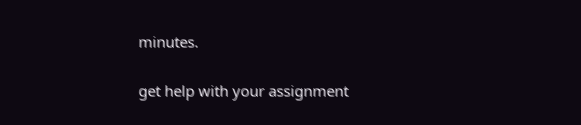minutes.

get help with your assignment